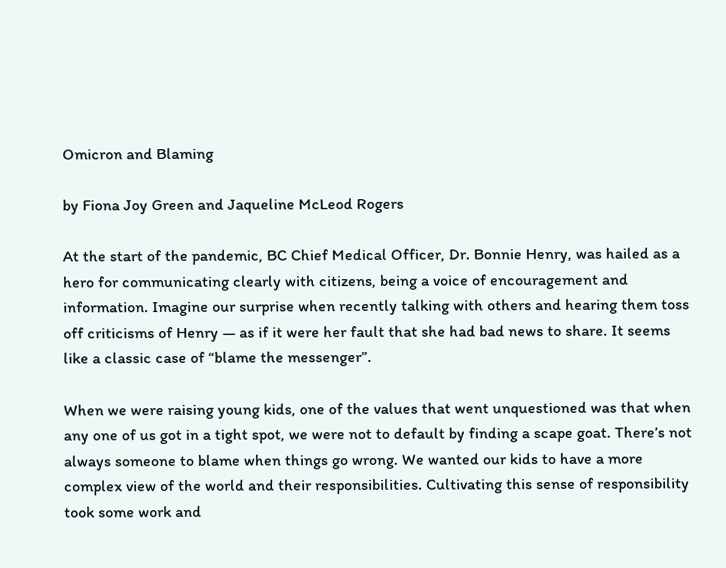Omicron and Blaming

by Fiona Joy Green and Jaqueline McLeod Rogers

At the start of the pandemic, BC Chief Medical Officer, Dr. Bonnie Henry, was hailed as a hero for communicating clearly with citizens, being a voice of encouragement and information. Imagine our surprise when recently talking with others and hearing them toss off criticisms of Henry — as if it were her fault that she had bad news to share. It seems like a classic case of “blame the messenger”.

When we were raising young kids, one of the values that went unquestioned was that when any one of us got in a tight spot, we were not to default by finding a scape goat. There’s not always someone to blame when things go wrong. We wanted our kids to have a more complex view of the world and their responsibilities. Cultivating this sense of responsibility took some work and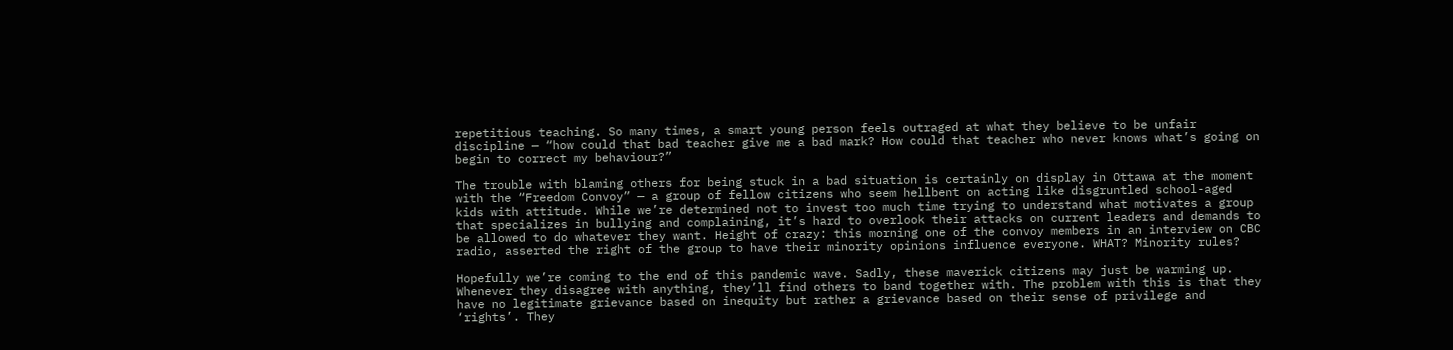repetitious teaching. So many times, a smart young person feels outraged at what they believe to be unfair discipline — “how could that bad teacher give me a bad mark? How could that teacher who never knows what’s going on begin to correct my behaviour?”

The trouble with blaming others for being stuck in a bad situation is certainly on display in Ottawa at the moment with the “Freedom Convoy” — a group of fellow citizens who seem hellbent on acting like disgruntled school-aged kids with attitude. While we’re determined not to invest too much time trying to understand what motivates a group that specializes in bullying and complaining, it’s hard to overlook their attacks on current leaders and demands to be allowed to do whatever they want. Height of crazy: this morning one of the convoy members in an interview on CBC radio, asserted the right of the group to have their minority opinions influence everyone. WHAT? Minority rules?

Hopefully we’re coming to the end of this pandemic wave. Sadly, these maverick citizens may just be warming up. Whenever they disagree with anything, they’ll find others to band together with. The problem with this is that they have no legitimate grievance based on inequity but rather a grievance based on their sense of privilege and ‘rights’. They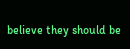believe they should be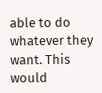able to do whatever they want. This would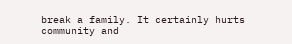break a family. It certainly hurts community and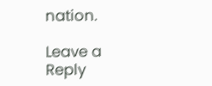nation.

Leave a Reply